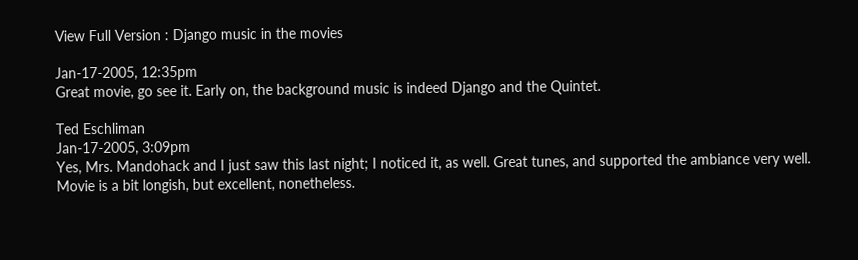View Full Version : Django music in the movies

Jan-17-2005, 12:35pm
Great movie, go see it. Early on, the background music is indeed Django and the Quintet.

Ted Eschliman
Jan-17-2005, 3:09pm
Yes, Mrs. Mandohack and I just saw this last night; I noticed it, as well. Great tunes, and supported the ambiance very well.
Movie is a bit longish, but excellent, nonetheless.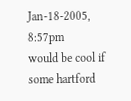Jan-18-2005, 8:57pm
would be cool if some hartford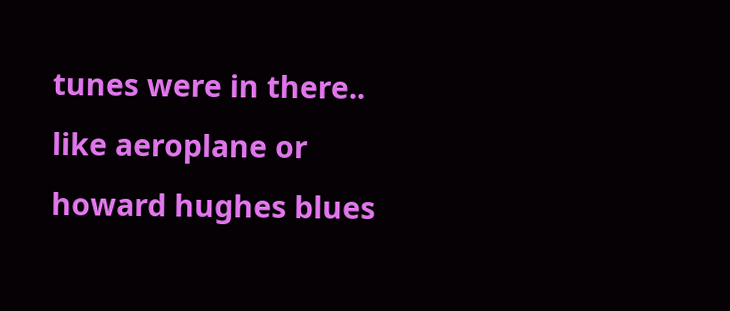tunes were in there.. like aeroplane or howard hughes blues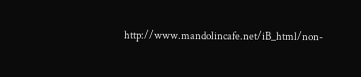http://www.mandolincafe.net/iB_html/non-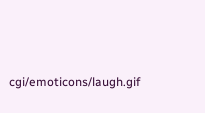cgi/emoticons/laugh.gif